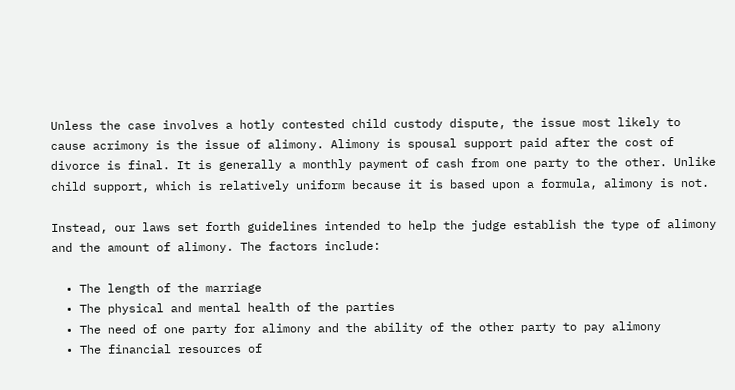Unless the case involves a hotly contested child custody dispute, the issue most likely to cause acrimony is the issue of alimony. Alimony is spousal support paid after the cost of divorce is final. It is generally a monthly payment of cash from one party to the other. Unlike child support, which is relatively uniform because it is based upon a formula, alimony is not.

Instead, our laws set forth guidelines intended to help the judge establish the type of alimony and the amount of alimony. The factors include:

  • The length of the marriage
  • The physical and mental health of the parties
  • The need of one party for alimony and the ability of the other party to pay alimony
  • The financial resources of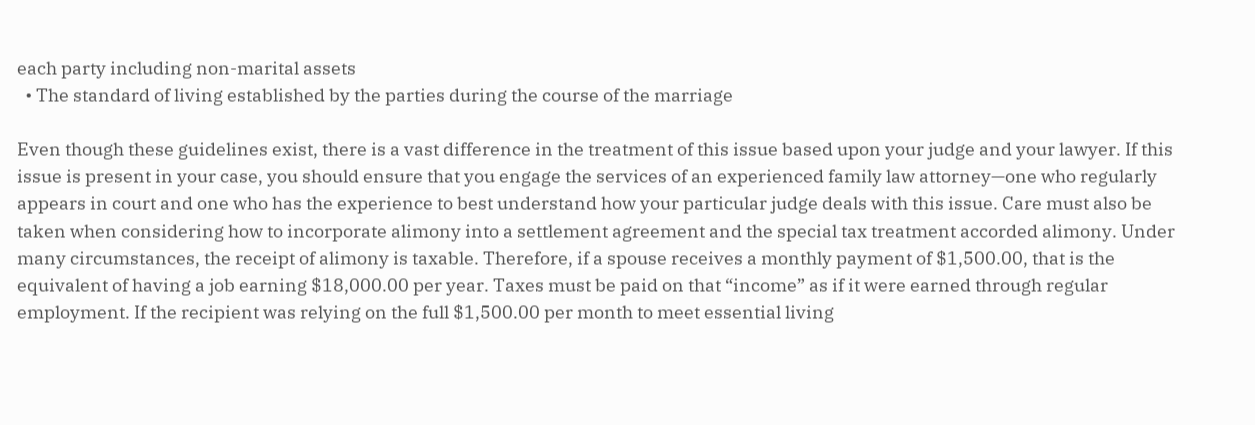each party including non-marital assets
  • The standard of living established by the parties during the course of the marriage

Even though these guidelines exist, there is a vast difference in the treatment of this issue based upon your judge and your lawyer. If this issue is present in your case, you should ensure that you engage the services of an experienced family law attorney—one who regularly appears in court and one who has the experience to best understand how your particular judge deals with this issue. Care must also be taken when considering how to incorporate alimony into a settlement agreement and the special tax treatment accorded alimony. Under many circumstances, the receipt of alimony is taxable. Therefore, if a spouse receives a monthly payment of $1,500.00, that is the equivalent of having a job earning $18,000.00 per year. Taxes must be paid on that “income” as if it were earned through regular employment. If the recipient was relying on the full $1,500.00 per month to meet essential living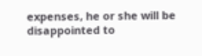expenses, he or she will be disappointed to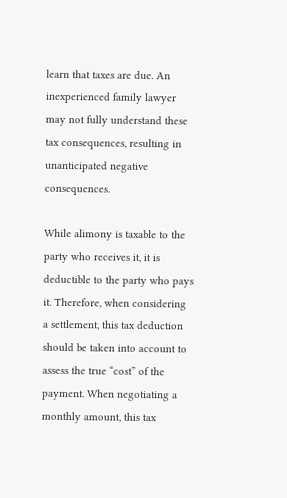learn that taxes are due. An inexperienced family lawyer may not fully understand these tax consequences, resulting in unanticipated negative consequences.

While alimony is taxable to the party who receives it, it is deductible to the party who pays it. Therefore, when considering a settlement, this tax deduction should be taken into account to assess the true “cost” of the payment. When negotiating a monthly amount, this tax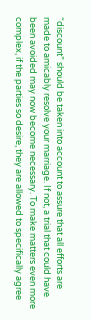“discount” should be taken into account to assure that all efforts are made to amicably resolve your marriage. If not, a trial that could have been avoided may now become necessary. To make matters even more complex, if the parties so desire, they are allowed to specifically agree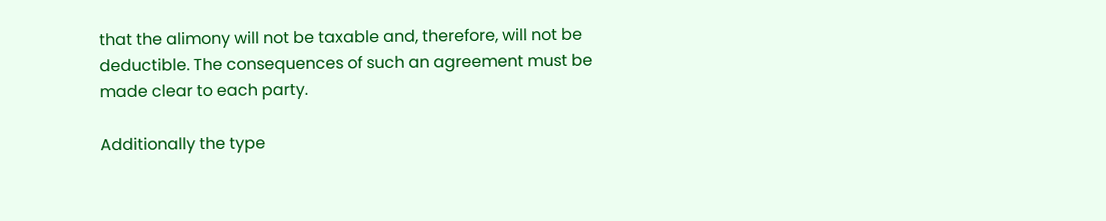that the alimony will not be taxable and, therefore, will not be deductible. The consequences of such an agreement must be made clear to each party.

Additionally the type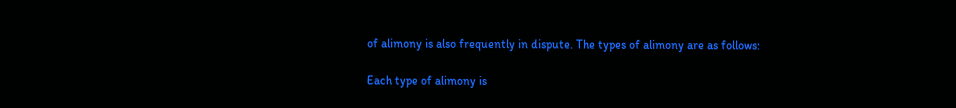of alimony is also frequently in dispute. The types of alimony are as follows:

Each type of alimony is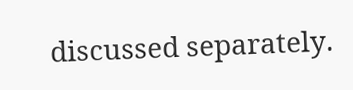discussed separately.